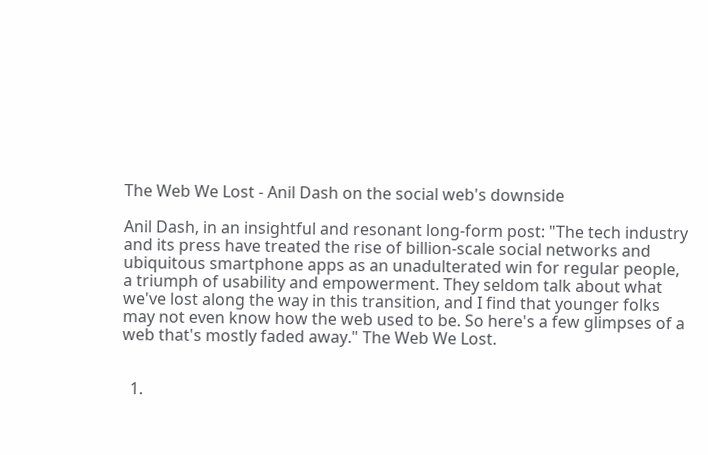The Web We Lost - Anil Dash on the social web's downside

Anil Dash, in an insightful and resonant long-form post: "The tech industry and its press have treated the rise of billion-scale social networks and ubiquitous smartphone apps as an unadulterated win for regular people, a triumph of usability and empowerment. They seldom talk about what we've lost along the way in this transition, and I find that younger folks may not even know how the web used to be. So here's a few glimpses of a web that's mostly faded away." The Web We Lost.


  1.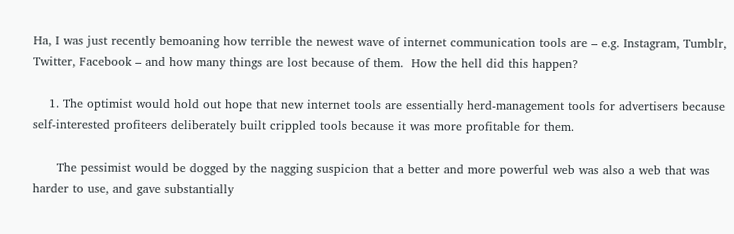Ha, I was just recently bemoaning how terrible the newest wave of internet communication tools are – e.g. Instagram, Tumblr, Twitter, Facebook – and how many things are lost because of them.  How the hell did this happen?

    1. The optimist would hold out hope that new internet tools are essentially herd-management tools for advertisers because self-interested profiteers deliberately built crippled tools because it was more profitable for them.

      The pessimist would be dogged by the nagging suspicion that a better and more powerful web was also a web that was harder to use, and gave substantially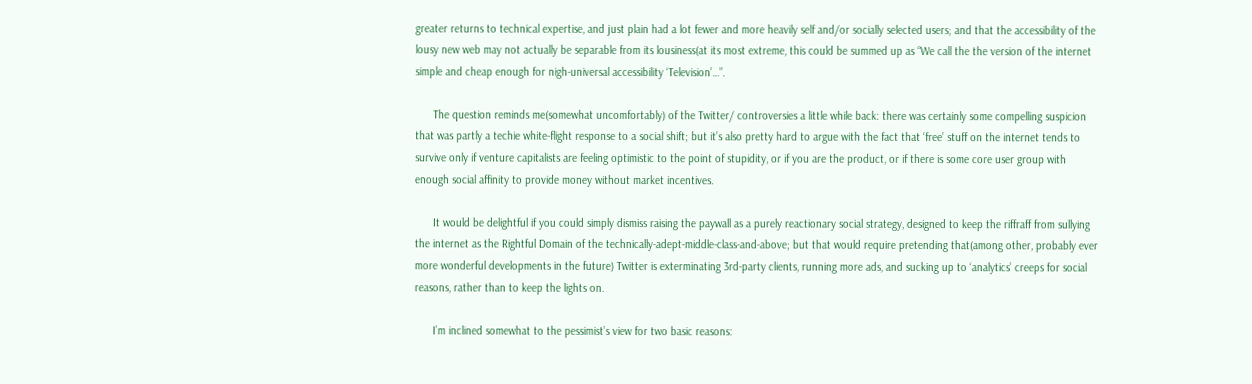greater returns to technical expertise, and just plain had a lot fewer and more heavily self and/or socially selected users; and that the accessibility of the lousy new web may not actually be separable from its lousiness(at its most extreme, this could be summed up as “We call the the version of the internet simple and cheap enough for nigh-universal accessibility ‘Television’…”.

      The question reminds me(somewhat uncomfortably) of the Twitter/ controversies a little while back: there was certainly some compelling suspicion that was partly a techie white-flight response to a social shift; but it’s also pretty hard to argue with the fact that ‘free’ stuff on the internet tends to survive only if venture capitalists are feeling optimistic to the point of stupidity, or if you are the product, or if there is some core user group with enough social affinity to provide money without market incentives.

      It would be delightful if you could simply dismiss raising the paywall as a purely reactionary social strategy, designed to keep the riffraff from sullying the internet as the Rightful Domain of the technically-adept-middle-class-and-above; but that would require pretending that(among other, probably ever more wonderful developments in the future) Twitter is exterminating 3rd-party clients, running more ads, and sucking up to ‘analytics’ creeps for social reasons, rather than to keep the lights on.

      I’m inclined somewhat to the pessimist’s view for two basic reasons: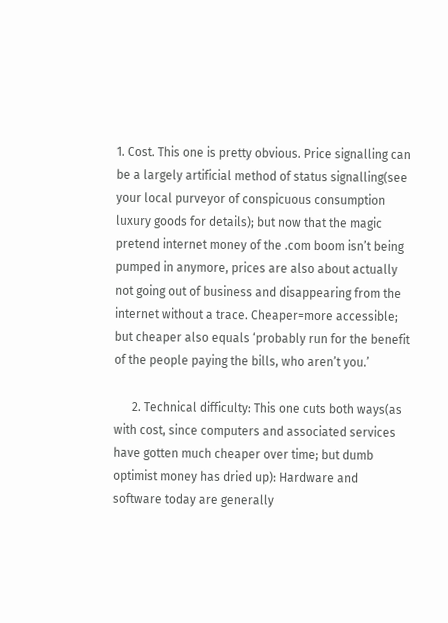1. Cost. This one is pretty obvious. Price signalling can be a largely artificial method of status signalling(see your local purveyor of conspicuous consumption luxury goods for details); but now that the magic pretend internet money of the .com boom isn’t being pumped in anymore, prices are also about actually not going out of business and disappearing from the internet without a trace. Cheaper=more accessible; but cheaper also equals ‘probably run for the benefit of the people paying the bills, who aren’t you.’

      2. Technical difficulty: This one cuts both ways(as with cost, since computers and associated services have gotten much cheaper over time; but dumb optimist money has dried up): Hardware and software today are generally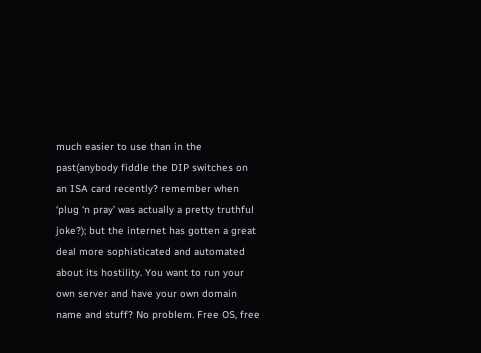much easier to use than in the past(anybody fiddle the DIP switches on an ISA card recently? remember when ‘plug ‘n pray’ was actually a pretty truthful joke?); but the internet has gotten a great deal more sophisticated and automated about its hostility. You want to run your own server and have your own domain name and stuff? No problem. Free OS, free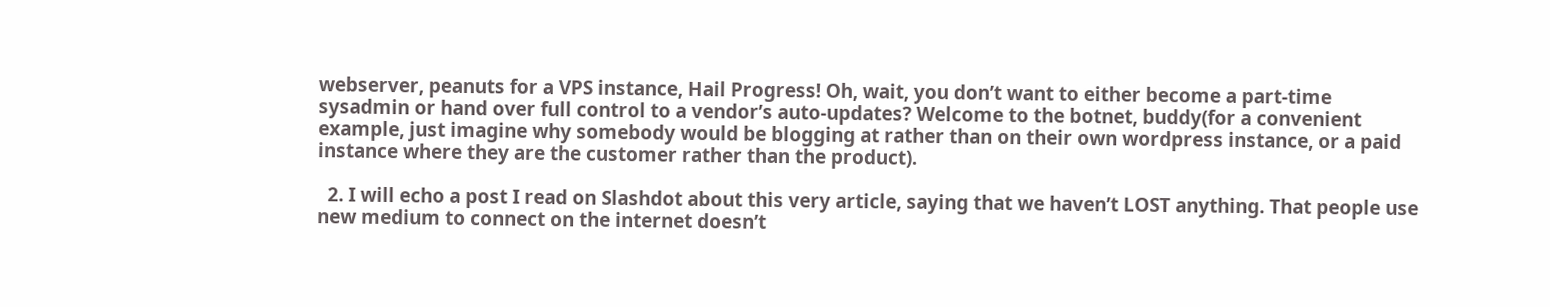webserver, peanuts for a VPS instance, Hail Progress! Oh, wait, you don’t want to either become a part-time sysadmin or hand over full control to a vendor’s auto-updates? Welcome to the botnet, buddy(for a convenient example, just imagine why somebody would be blogging at rather than on their own wordpress instance, or a paid instance where they are the customer rather than the product).

  2. I will echo a post I read on Slashdot about this very article, saying that we haven’t LOST anything. That people use new medium to connect on the internet doesn’t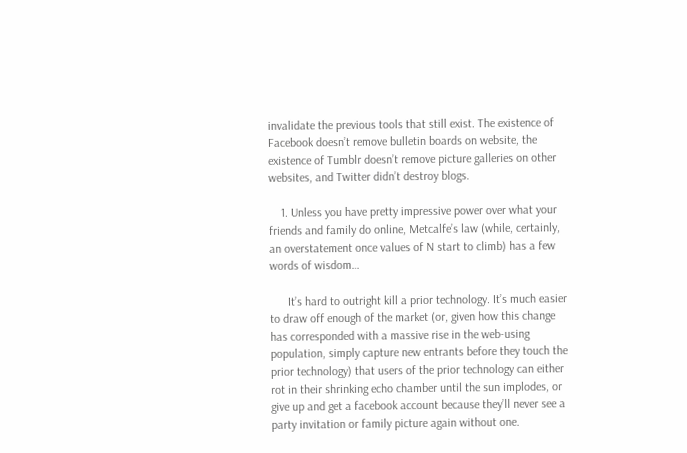invalidate the previous tools that still exist. The existence of Facebook doesn’t remove bulletin boards on website, the existence of Tumblr doesn’t remove picture galleries on other websites, and Twitter didn’t destroy blogs.

    1. Unless you have pretty impressive power over what your friends and family do online, Metcalfe’s law (while, certainly, an overstatement once values of N start to climb) has a few words of wisdom…

      It’s hard to outright kill a prior technology. It’s much easier to draw off enough of the market (or, given how this change has corresponded with a massive rise in the web-using population, simply capture new entrants before they touch the prior technology) that users of the prior technology can either rot in their shrinking echo chamber until the sun implodes, or give up and get a facebook account because they’ll never see a party invitation or family picture again without one.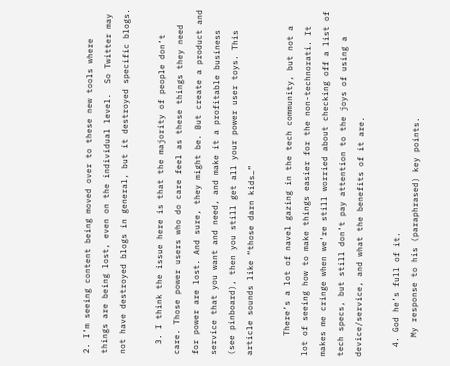2. I’m seeing content being moved over to these new tools where things are being lost, even on the individual level.  So Twitter may not have destroyed blogs in general, but it destroyed specific blogs.

  3. I think the issue here is that the majority of people don’t care. Those power users who do care feel as these things they need for power are lost. And sure, they might be. But create a product and service that you want and need, and make it a profitable business (see pinboard), then you still get all your power user toys. This article sounds like “those darn kids…”

    There’s a lot of navel gazing in the tech community, but not a lot of seeing how to make things easier for the non-technorati. It makes me cringe when we’re still worried about checking off a list of tech specs, but still don’t pay attention to the joys of using a device/service, and what the benefits of it are.

  4. God he’s full of it.
    My response to his (paraphrased) key points.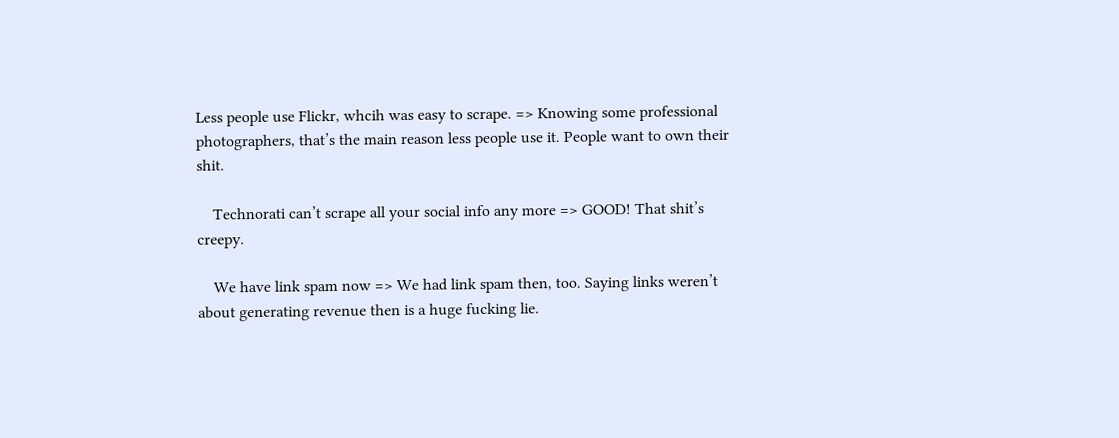Less people use Flickr, whcih was easy to scrape. => Knowing some professional photographers, that’s the main reason less people use it. People want to own their shit.

    Technorati can’t scrape all your social info any more => GOOD! That shit’s creepy.

    We have link spam now => We had link spam then, too. Saying links weren’t about generating revenue then is a huge fucking lie.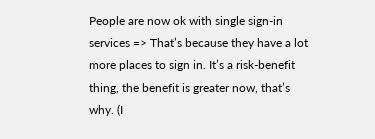People are now ok with single sign-in services => That’s because they have a lot more places to sign in. It’s a risk-benefit thing, the benefit is greater now, that’s why. (I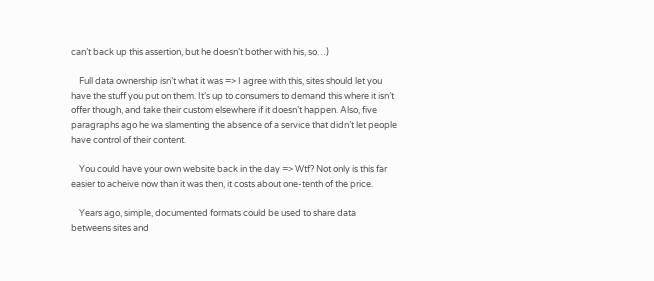can’t back up this assertion, but he doesn’t bother with his, so…)

    Full data ownership isn’t what it was => I agree with this, sites should let you have the stuff you put on them. It’s up to consumers to demand this where it isn’t offer though, and take their custom elsewhere if it doesn’t happen. Also, five paragraphs ago he wa slamenting the absence of a service that didn’t let people have control of their content.

    You could have your own website back in the day => Wtf? Not only is this far easier to acheive now than it was then, it costs about one-tenth of the price.

    Years ago, simple, documented formats could be used to share data betweens sites and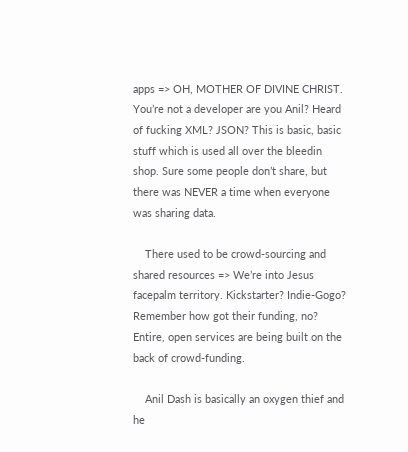apps => OH, MOTHER OF DIVINE CHRIST. You’re not a developer are you Anil? Heard of fucking XML? JSON? This is basic, basic stuff which is used all over the bleedin shop. Sure some people don’t share, but there was NEVER a time when everyone was sharing data.

    There used to be crowd-sourcing and shared resources => We’re into Jesus facepalm territory. Kickstarter? Indie-Gogo? Remember how got their funding, no? Entire, open services are being built on the back of crowd-funding.

    Anil Dash is basically an oxygen thief and he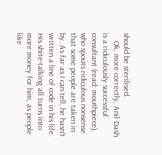should be sterilised.
    Ok, more correctly, Anil Dash is a ridiculously successful consultant (read: mouthpiece), who spouts ridiculous nonsense that some people are taken in by. As far as I can tell, he hasn’t written a line of code in his life. His shite-talking all turns into more money for him, as people like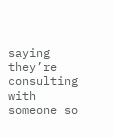saying they’re consulting with someone so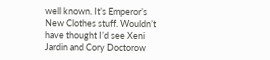well known. It’s Emperor’s New Clothes stuff. Wouldn’t have thought I’d see Xeni Jardin and Cory Doctorow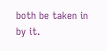both be taken in by it.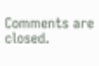Comments are closed.